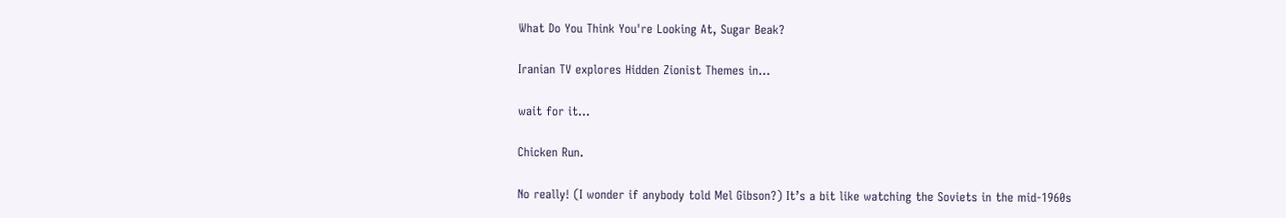What Do You Think You're Looking At, Sugar Beak?

Iranian TV explores Hidden Zionist Themes in…

wait for it…

Chicken Run.

No really! (I wonder if anybody told Mel Gibson?) It’s a bit like watching the Soviets in the mid-1960s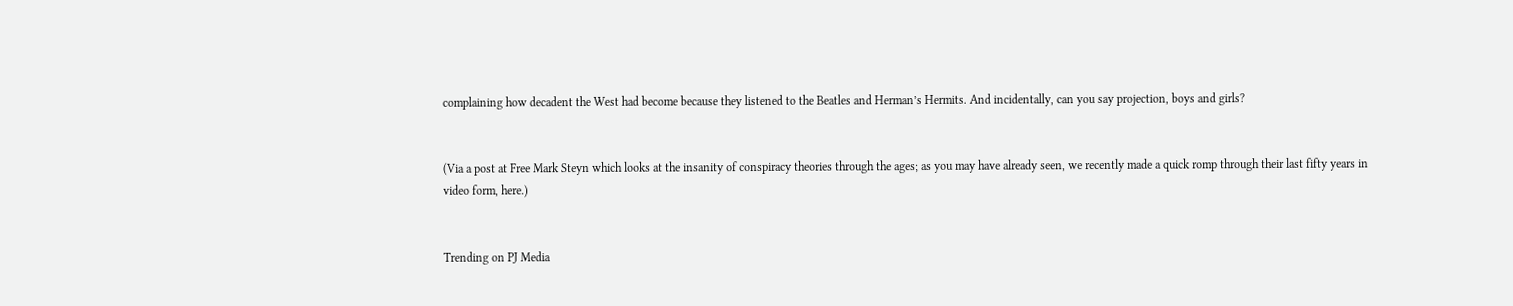complaining how decadent the West had become because they listened to the Beatles and Herman’s Hermits. And incidentally, can you say projection, boys and girls?


(Via a post at Free Mark Steyn which looks at the insanity of conspiracy theories through the ages; as you may have already seen, we recently made a quick romp through their last fifty years in video form, here.)


Trending on PJ Media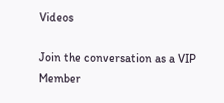Videos

Join the conversation as a VIP Member